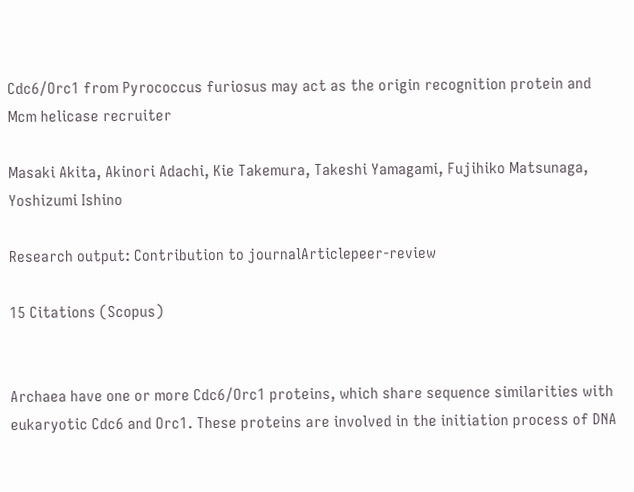Cdc6/Orc1 from Pyrococcus furiosus may act as the origin recognition protein and Mcm helicase recruiter

Masaki Akita, Akinori Adachi, Kie Takemura, Takeshi Yamagami, Fujihiko Matsunaga, Yoshizumi Ishino

Research output: Contribution to journalArticlepeer-review

15 Citations (Scopus)


Archaea have one or more Cdc6/Orc1 proteins, which share sequence similarities with eukaryotic Cdc6 and Orc1. These proteins are involved in the initiation process of DNA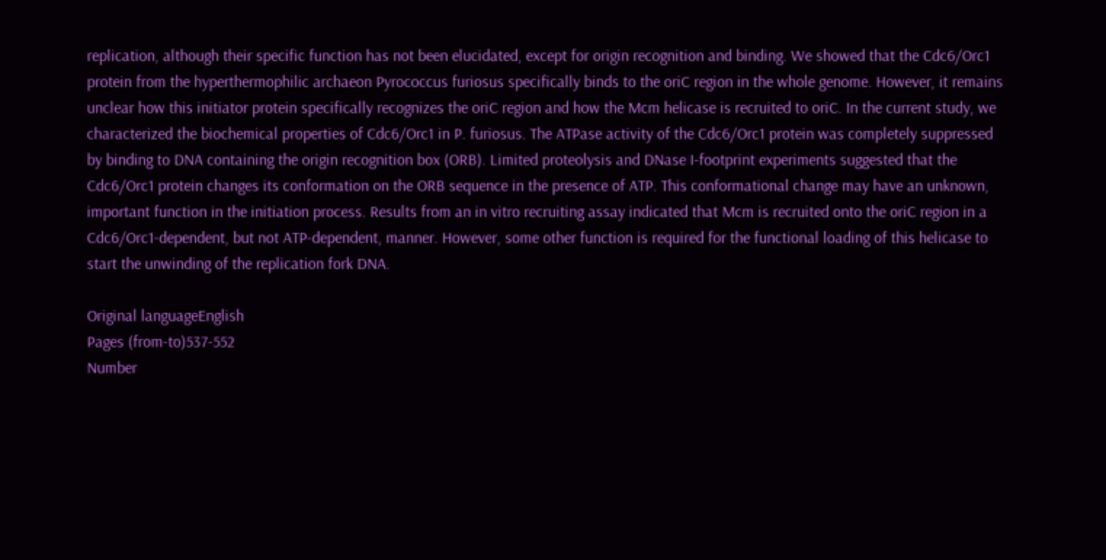replication, although their specific function has not been elucidated, except for origin recognition and binding. We showed that the Cdc6/Orc1 protein from the hyperthermophilic archaeon Pyrococcus furiosus specifically binds to the oriC region in the whole genome. However, it remains unclear how this initiator protein specifically recognizes the oriC region and how the Mcm helicase is recruited to oriC. In the current study, we characterized the biochemical properties of Cdc6/Orc1 in P. furiosus. The ATPase activity of the Cdc6/Orc1 protein was completely suppressed by binding to DNA containing the origin recognition box (ORB). Limited proteolysis and DNase I-footprint experiments suggested that the Cdc6/Orc1 protein changes its conformation on the ORB sequence in the presence of ATP. This conformational change may have an unknown, important function in the initiation process. Results from an in vitro recruiting assay indicated that Mcm is recruited onto the oriC region in a Cdc6/Orc1-dependent, but not ATP-dependent, manner. However, some other function is required for the functional loading of this helicase to start the unwinding of the replication fork DNA.

Original languageEnglish
Pages (from-to)537-552
Number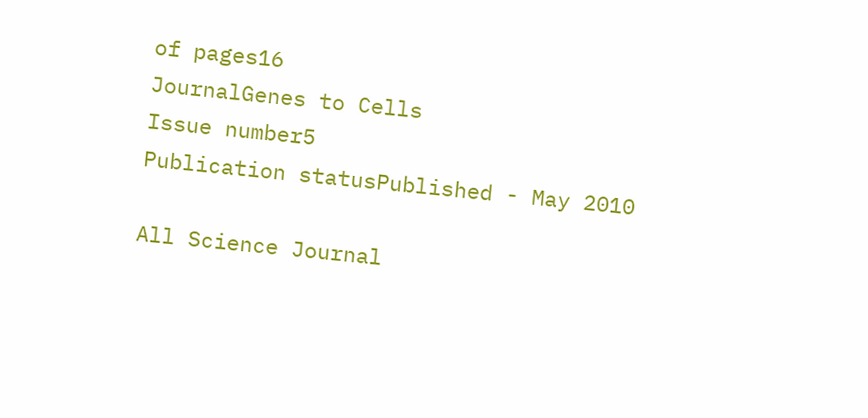of pages16
JournalGenes to Cells
Issue number5
Publication statusPublished - May 2010

All Science Journal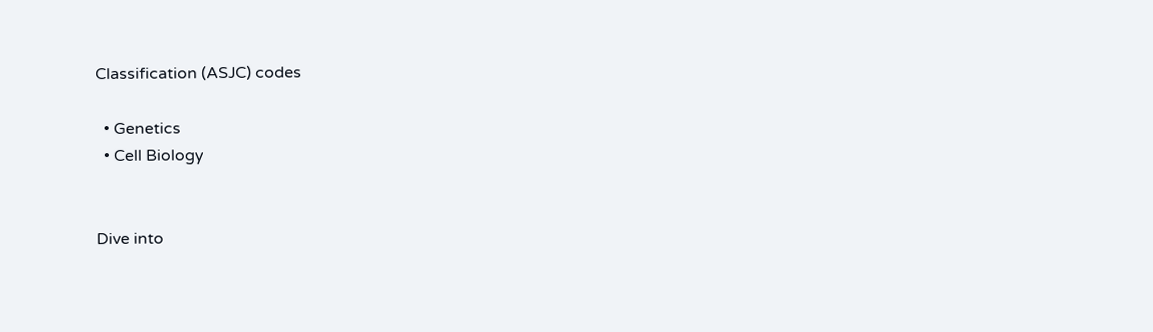Classification (ASJC) codes

  • Genetics
  • Cell Biology


Dive into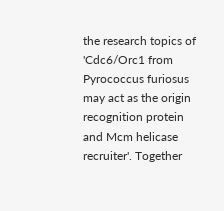the research topics of 'Cdc6/Orc1 from Pyrococcus furiosus may act as the origin recognition protein and Mcm helicase recruiter'. Together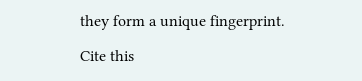they form a unique fingerprint.

Cite this